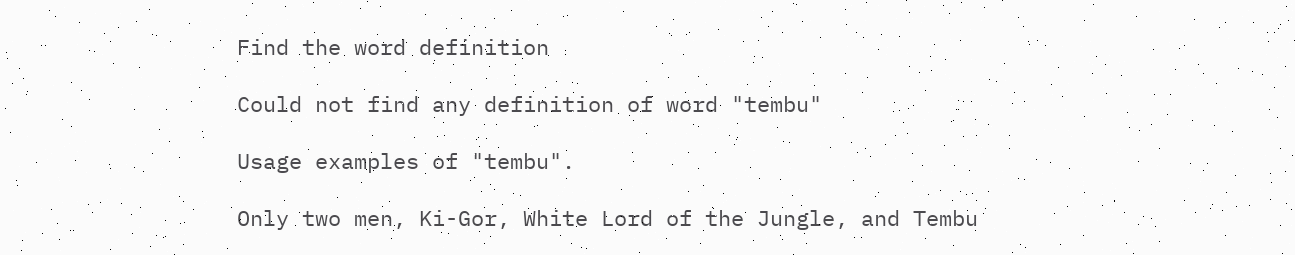Find the word definition

Could not find any definition of word "tembu"

Usage examples of "tembu".

Only two men, Ki-Gor, White Lord of the Jungle, and Tembu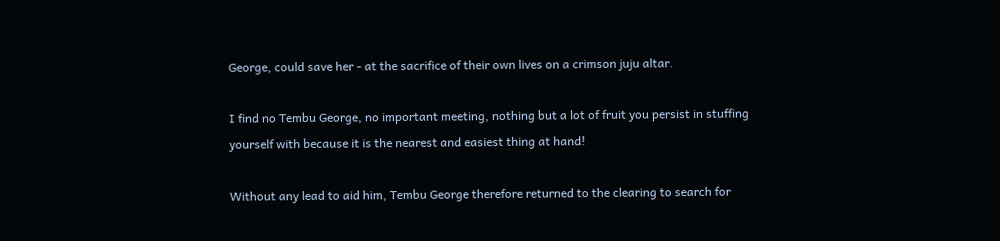George, could save her - at the sacrifice of their own lives on a crimson juju altar.

I find no Tembu George, no important meeting, nothing but a lot of fruit you persist in stuffing yourself with because it is the nearest and easiest thing at hand!

Without any lead to aid him, Tembu George therefore returned to the clearing to search for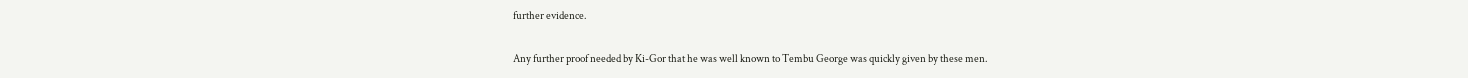further evidence.

Any further proof needed by Ki-Gor that he was well known to Tembu George was quickly given by these men.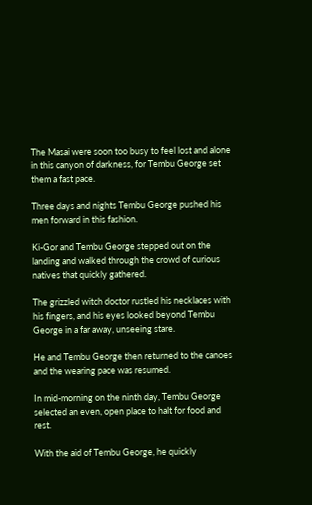The Masai were soon too busy to feel lost and alone in this canyon of darkness, for Tembu George set them a fast pace.

Three days and nights Tembu George pushed his men forward in this fashion.

Ki-Gor and Tembu George stepped out on the landing and walked through the crowd of curious natives that quickly gathered.

The grizzled witch doctor rustled his necklaces with his fingers, and his eyes looked beyond Tembu George in a far away, unseeing stare.

He and Tembu George then returned to the canoes and the wearing pace was resumed.

In mid-morning on the ninth day, Tembu George selected an even, open place to halt for food and rest.

With the aid of Tembu George, he quickly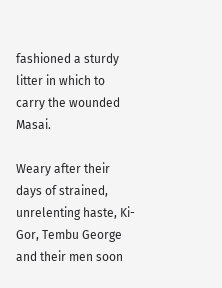fashioned a sturdy litter in which to carry the wounded Masai.

Weary after their days of strained, unrelenting haste, Ki-Gor, Tembu George and their men soon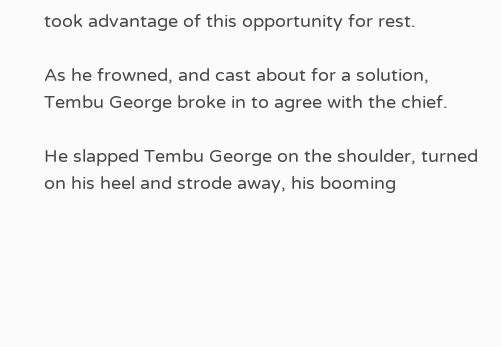took advantage of this opportunity for rest.

As he frowned, and cast about for a solution, Tembu George broke in to agree with the chief.

He slapped Tembu George on the shoulder, turned on his heel and strode away, his booming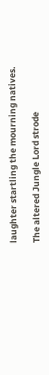laughter startling the mourning natives.

The altered Jungle Lord strode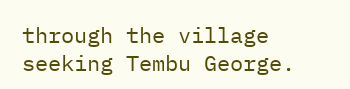through the village seeking Tembu George.